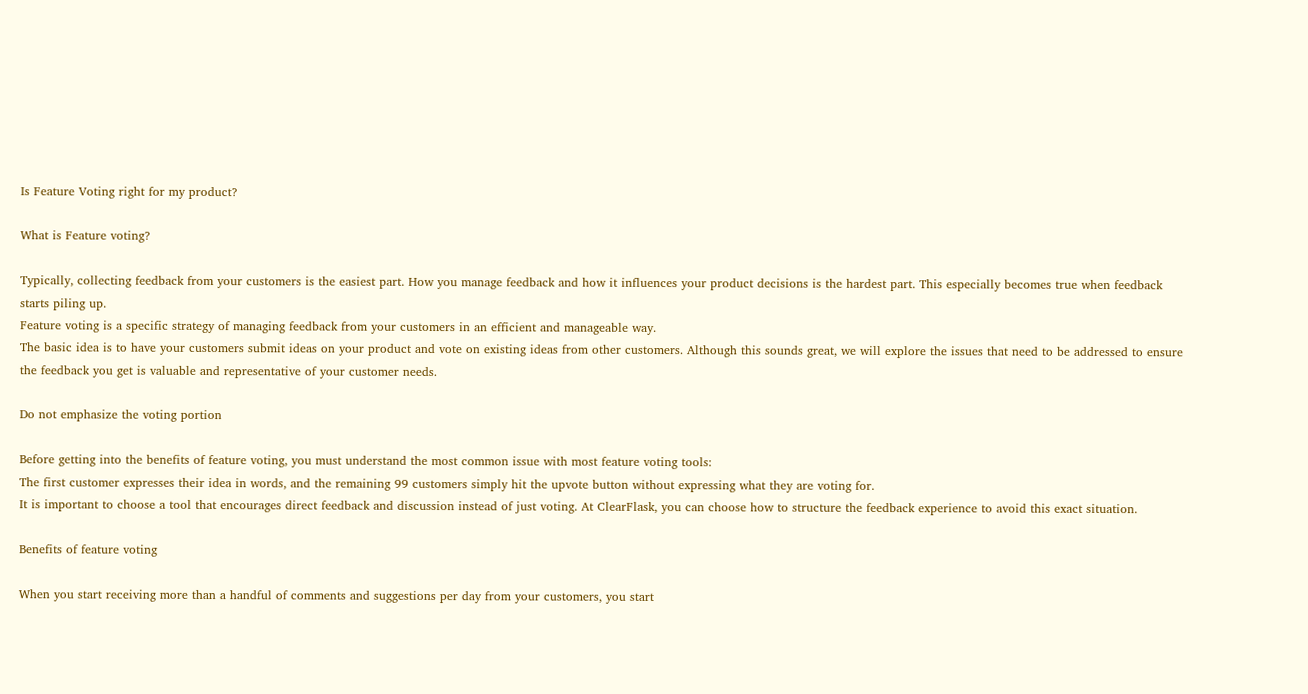Is Feature Voting right for my product?

What is Feature voting?

Typically, collecting feedback from your customers is the easiest part. How you manage feedback and how it influences your product decisions is the hardest part. This especially becomes true when feedback starts piling up.
Feature voting is a specific strategy of managing feedback from your customers in an efficient and manageable way.
The basic idea is to have your customers submit ideas on your product and vote on existing ideas from other customers. Although this sounds great, we will explore the issues that need to be addressed to ensure the feedback you get is valuable and representative of your customer needs.

Do not emphasize the voting portion

Before getting into the benefits of feature voting, you must understand the most common issue with most feature voting tools:
The first customer expresses their idea in words, and the remaining 99 customers simply hit the upvote button without expressing what they are voting for.
It is important to choose a tool that encourages direct feedback and discussion instead of just voting. At ClearFlask, you can choose how to structure the feedback experience to avoid this exact situation.

Benefits of feature voting

When you start receiving more than a handful of comments and suggestions per day from your customers, you start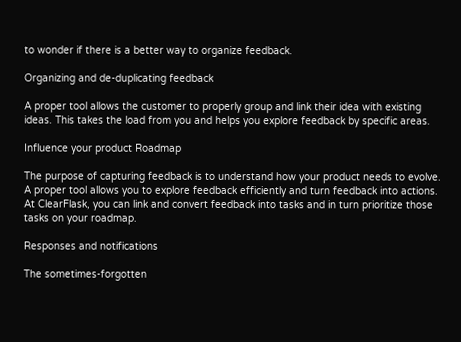to wonder if there is a better way to organize feedback.

Organizing and de-duplicating feedback

A proper tool allows the customer to properly group and link their idea with existing ideas. This takes the load from you and helps you explore feedback by specific areas.

Influence your product Roadmap

The purpose of capturing feedback is to understand how your product needs to evolve. A proper tool allows you to explore feedback efficiently and turn feedback into actions. At ClearFlask, you can link and convert feedback into tasks and in turn prioritize those tasks on your roadmap.

Responses and notifications

The sometimes-forgotten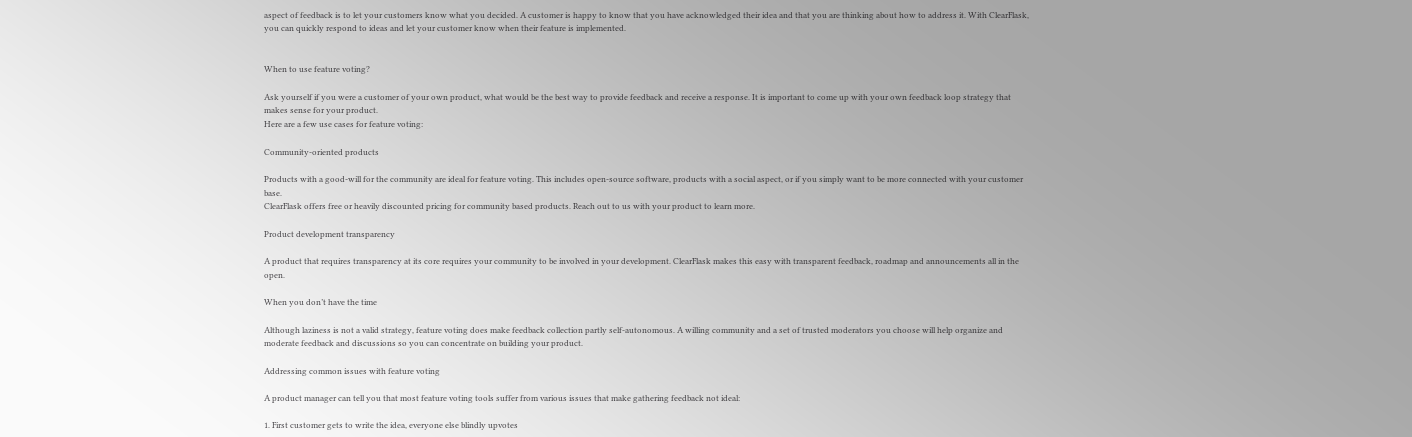aspect of feedback is to let your customers know what you decided. A customer is happy to know that you have acknowledged their idea and that you are thinking about how to address it. With ClearFlask, you can quickly respond to ideas and let your customer know when their feature is implemented.


When to use feature voting?

Ask yourself if you were a customer of your own product, what would be the best way to provide feedback and receive a response. It is important to come up with your own feedback loop strategy that makes sense for your product.
Here are a few use cases for feature voting:

Community-oriented products

Products with a good-will for the community are ideal for feature voting. This includes open-source software, products with a social aspect, or if you simply want to be more connected with your customer base.
ClearFlask offers free or heavily discounted pricing for community based products. Reach out to us with your product to learn more.

Product development transparency

A product that requires transparency at its core requires your community to be involved in your development. ClearFlask makes this easy with transparent feedback, roadmap and announcements all in the open.

When you don’t have the time

Although laziness is not a valid strategy, feature voting does make feedback collection partly self-autonomous. A willing community and a set of trusted moderators you choose will help organize and moderate feedback and discussions so you can concentrate on building your product.

Addressing common issues with feature voting

A product manager can tell you that most feature voting tools suffer from various issues that make gathering feedback not ideal:

1. First customer gets to write the idea, everyone else blindly upvotes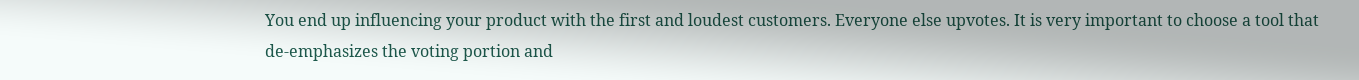You end up influencing your product with the first and loudest customers. Everyone else upvotes. It is very important to choose a tool that de-emphasizes the voting portion and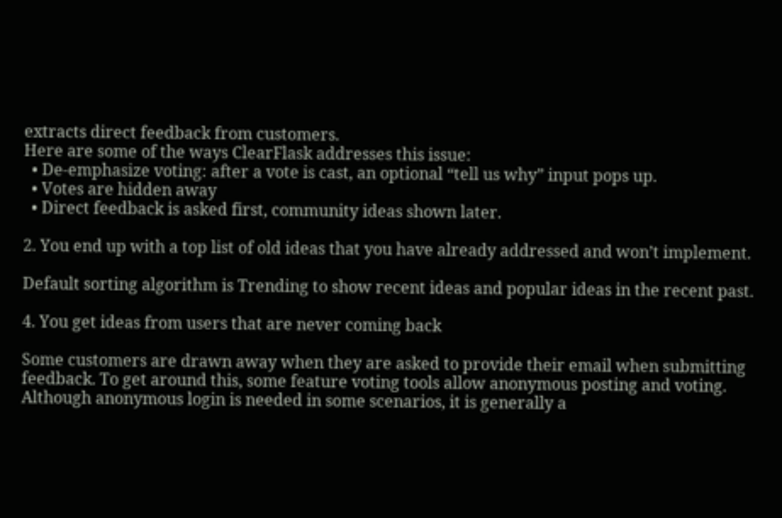extracts direct feedback from customers.
Here are some of the ways ClearFlask addresses this issue:
  • De-emphasize voting: after a vote is cast, an optional “tell us why” input pops up.
  • Votes are hidden away
  • Direct feedback is asked first, community ideas shown later.

2. You end up with a top list of old ideas that you have already addressed and won’t implement.

Default sorting algorithm is Trending to show recent ideas and popular ideas in the recent past.

4. You get ideas from users that are never coming back

Some customers are drawn away when they are asked to provide their email when submitting feedback. To get around this, some feature voting tools allow anonymous posting and voting.
Although anonymous login is needed in some scenarios, it is generally a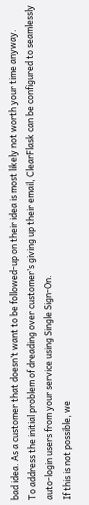bad idea. As a customer that doesn’t want to be followed-up on their idea is most likely not worth your time anyway.
To address the initial problem of dreading over customer’s giving up their email, ClearFlask can be configured to seamlessly auto-login users from your service using Single Sign-On.
If this is not possible, we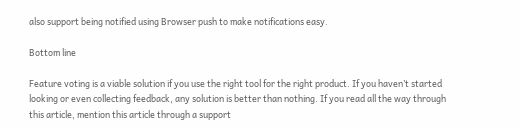also support being notified using Browser push to make notifications easy.

Bottom line

Feature voting is a viable solution if you use the right tool for the right product. If you haven’t started looking or even collecting feedback, any solution is better than nothing. If you read all the way through this article, mention this article through a support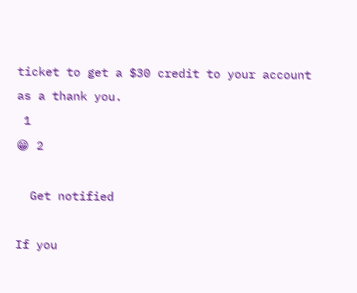ticket to get a $30 credit to your account as a thank you.
 1
😁 2

  Get notified

If you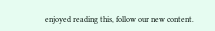enjoyed reading this, follow our new content.